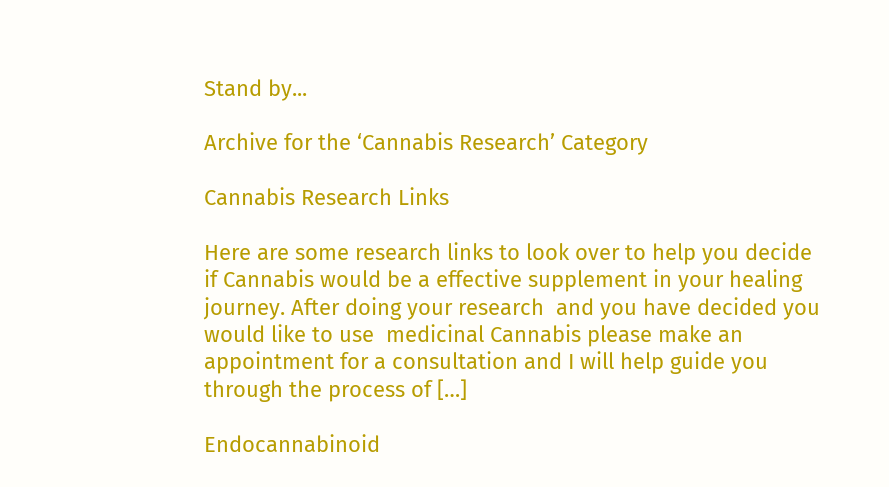Stand by...

Archive for the ‘Cannabis Research’ Category

Cannabis Research Links

Here are some research links to look over to help you decide if Cannabis would be a effective supplement in your healing journey. After doing your research  and you have decided you would like to use  medicinal Cannabis please make an appointment for a consultation and I will help guide you through the process of […]

Endocannabinoid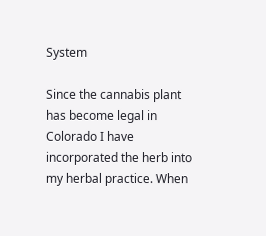System

Since the cannabis plant has become legal in Colorado I have incorporated the herb into my herbal practice. When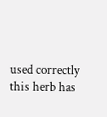used correctly this herb has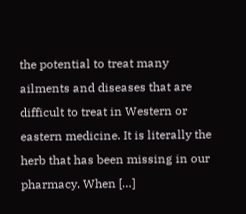the potential to treat many ailments and diseases that are difficult to treat in Western or eastern medicine. It is literally the herb that has been missing in our pharmacy. When […]